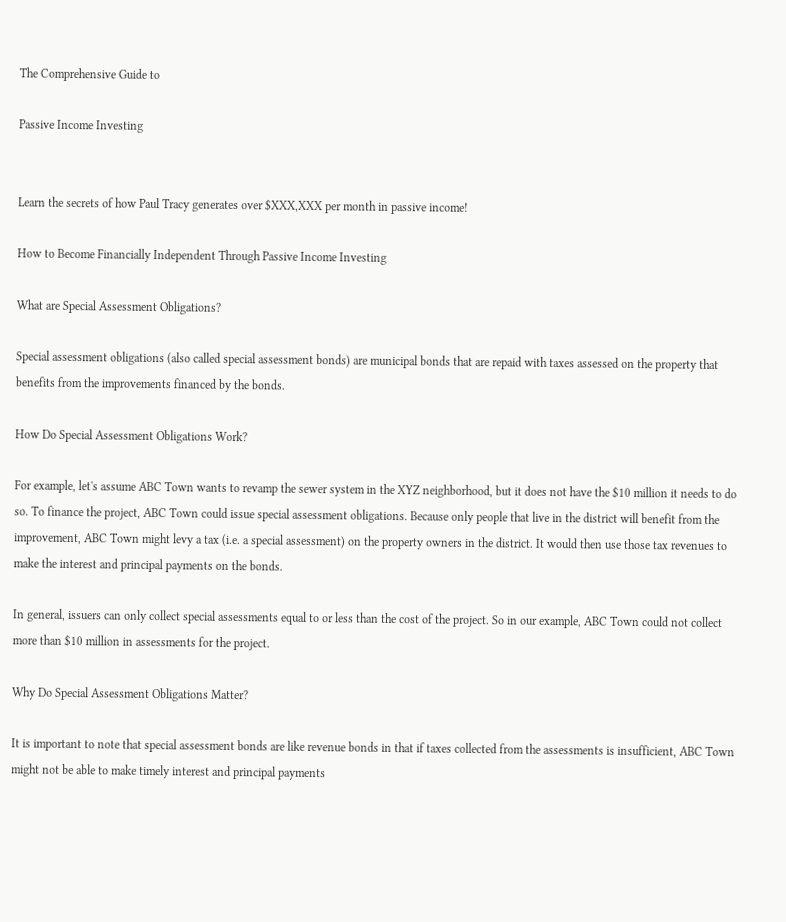The Comprehensive Guide to

Passive Income Investing


Learn the secrets of how Paul Tracy generates over $XXX,XXX per month in passive income!

How to Become Financially Independent Through Passive Income Investing

What are Special Assessment Obligations?

Special assessment obligations (also called special assessment bonds) are municipal bonds that are repaid with taxes assessed on the property that benefits from the improvements financed by the bonds.

How Do Special Assessment Obligations Work?

For example, let's assume ABC Town wants to revamp the sewer system in the XYZ neighborhood, but it does not have the $10 million it needs to do so. To finance the project, ABC Town could issue special assessment obligations. Because only people that live in the district will benefit from the improvement, ABC Town might levy a tax (i.e. a special assessment) on the property owners in the district. It would then use those tax revenues to make the interest and principal payments on the bonds.

In general, issuers can only collect special assessments equal to or less than the cost of the project. So in our example, ABC Town could not collect more than $10 million in assessments for the project.

Why Do Special Assessment Obligations Matter?

It is important to note that special assessment bonds are like revenue bonds in that if taxes collected from the assessments is insufficient, ABC Town might not be able to make timely interest and principal payments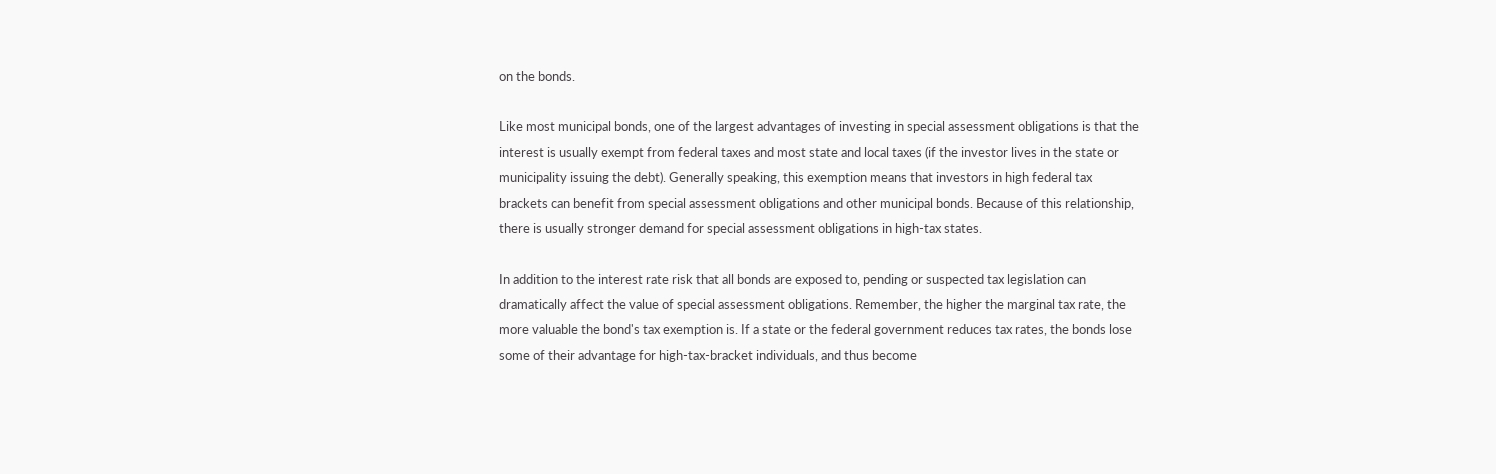on the bonds.

Like most municipal bonds, one of the largest advantages of investing in special assessment obligations is that the interest is usually exempt from federal taxes and most state and local taxes (if the investor lives in the state or municipality issuing the debt). Generally speaking, this exemption means that investors in high federal tax brackets can benefit from special assessment obligations and other municipal bonds. Because of this relationship, there is usually stronger demand for special assessment obligations in high-tax states.

In addition to the interest rate risk that all bonds are exposed to, pending or suspected tax legislation can dramatically affect the value of special assessment obligations. Remember, the higher the marginal tax rate, the more valuable the bond's tax exemption is. If a state or the federal government reduces tax rates, the bonds lose some of their advantage for high-tax-bracket individuals, and thus become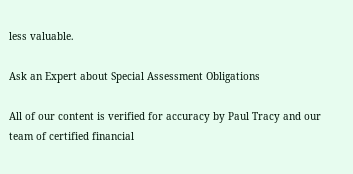less valuable.

Ask an Expert about Special Assessment Obligations

All of our content is verified for accuracy by Paul Tracy and our team of certified financial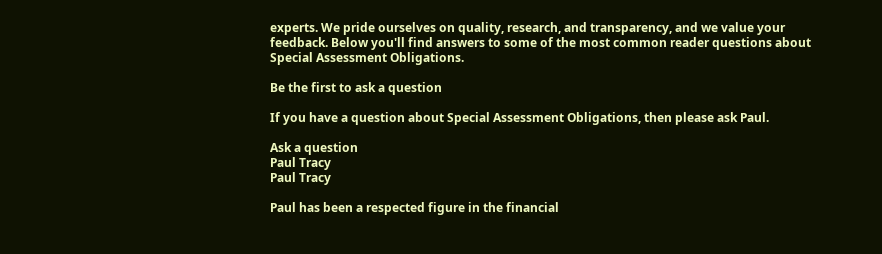experts. We pride ourselves on quality, research, and transparency, and we value your feedback. Below you'll find answers to some of the most common reader questions about Special Assessment Obligations.

Be the first to ask a question

If you have a question about Special Assessment Obligations, then please ask Paul.

Ask a question
Paul Tracy
Paul Tracy

Paul has been a respected figure in the financial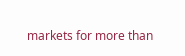markets for more than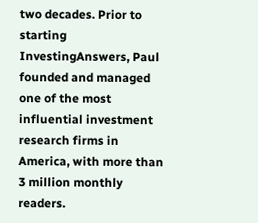two decades. Prior to starting InvestingAnswers, Paul founded and managed one of the most influential investment research firms in America, with more than 3 million monthly readers.